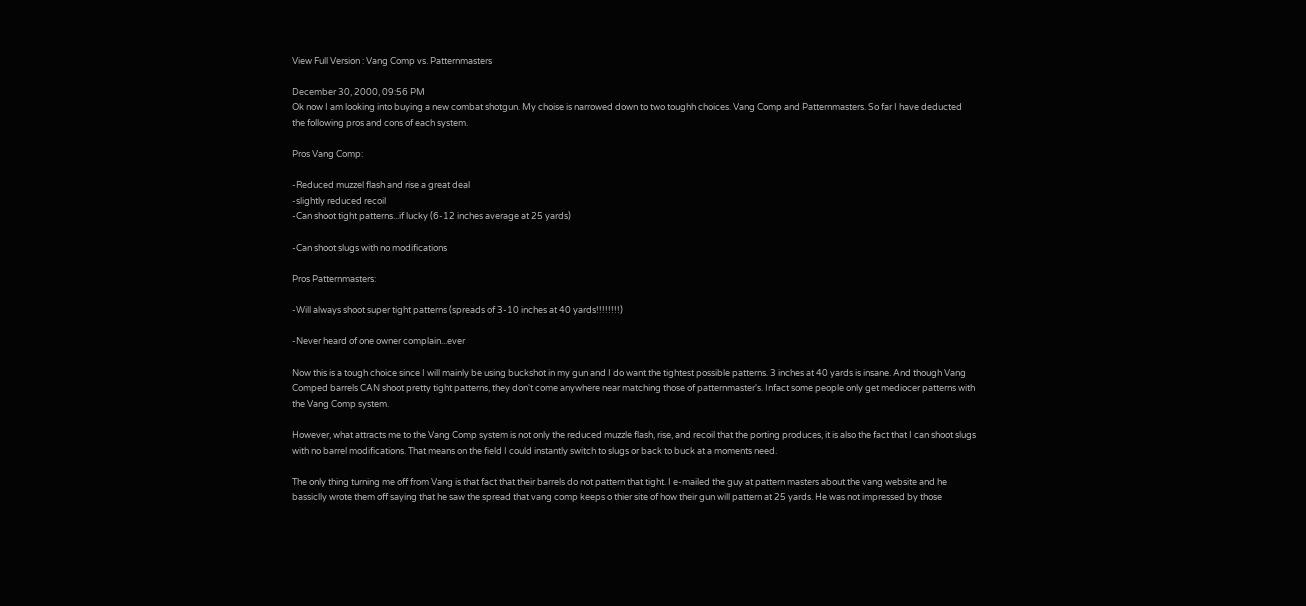View Full Version : Vang Comp vs. Patternmasters

December 30, 2000, 09:56 PM
Ok now I am looking into buying a new combat shotgun. My choise is narrowed down to two toughh choices. Vang Comp and Patternmasters. So far I have deducted the following pros and cons of each system.

Pros Vang Comp:

-Reduced muzzel flash and rise a great deal
-slightly reduced recoil
-Can shoot tight patterns...if lucky (6-12 inches average at 25 yards)

-Can shoot slugs with no modifications

Pros Patternmasters:

-Will always shoot super tight patterns (spreads of 3-10 inches at 40 yards!!!!!!!!)

-Never heard of one owner complain...ever

Now this is a tough choice since I will mainly be using buckshot in my gun and I do want the tightest possible patterns. 3 inches at 40 yards is insane. And though Vang Comped barrels CAN shoot pretty tight patterns, they don't come anywhere near matching those of patternmaster's. Infact some people only get mediocer patterns with the Vang Comp system.

However, what attracts me to the Vang Comp system is not only the reduced muzzle flash, rise, and recoil that the porting produces, it is also the fact that I can shoot slugs with no barrel modifications. That means on the field I could instantly switch to slugs or back to buck at a moments need.

The only thing turning me off from Vang is that fact that their barrels do not pattern that tight. I e-mailed the guy at pattern masters about the vang website and he bassiclly wrote them off saying that he saw the spread that vang comp keeps o thier site of how their gun will pattern at 25 yards. He was not impressed by those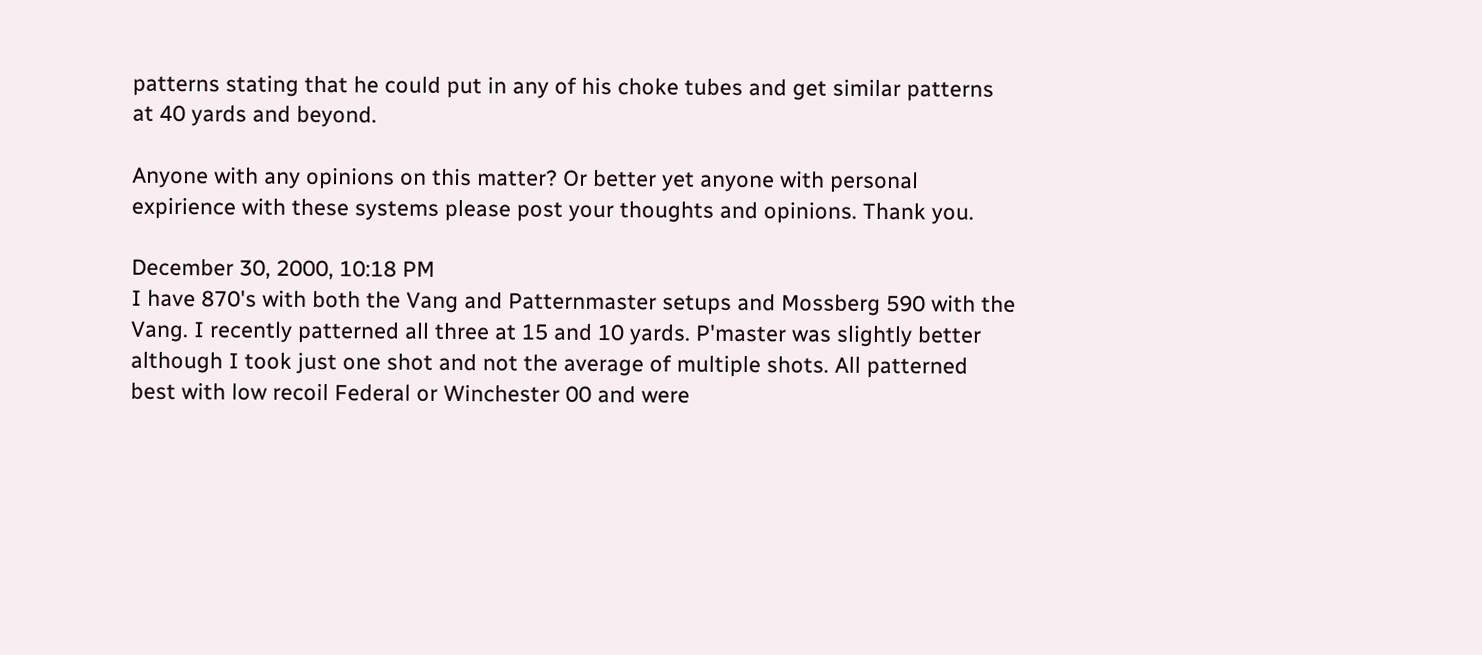patterns stating that he could put in any of his choke tubes and get similar patterns at 40 yards and beyond.

Anyone with any opinions on this matter? Or better yet anyone with personal expirience with these systems please post your thoughts and opinions. Thank you.

December 30, 2000, 10:18 PM
I have 870's with both the Vang and Patternmaster setups and Mossberg 590 with the Vang. I recently patterned all three at 15 and 10 yards. P'master was slightly better although I took just one shot and not the average of multiple shots. All patterned best with low recoil Federal or Winchester 00 and were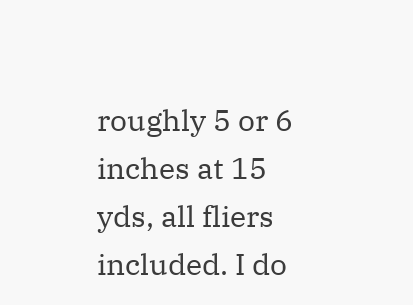roughly 5 or 6 inches at 15 yds, all fliers included. I do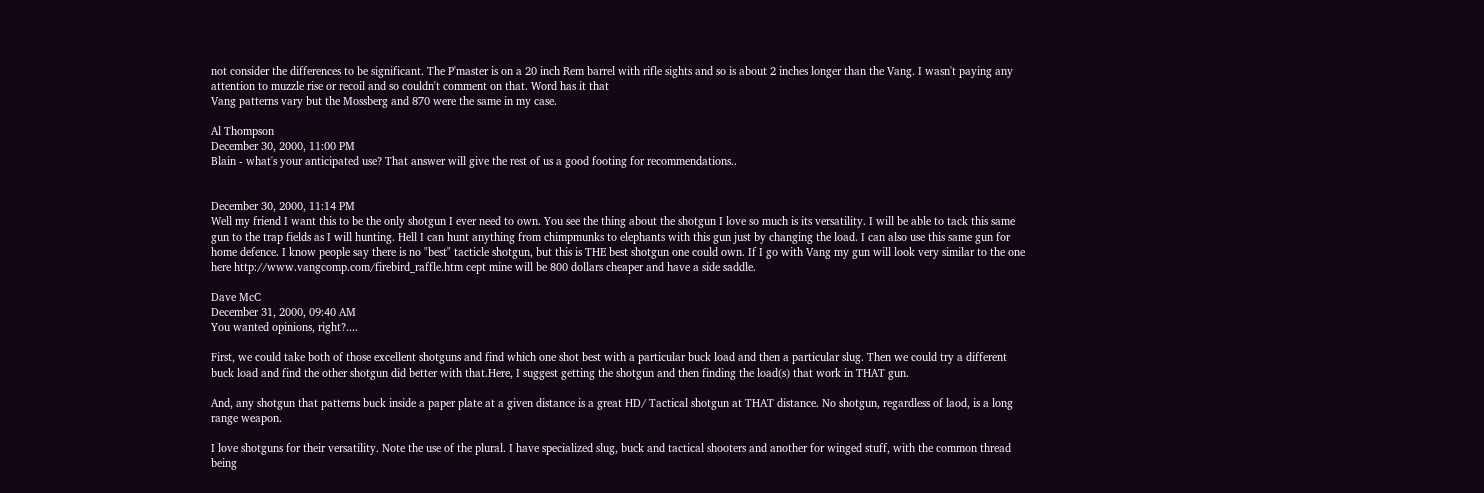not consider the differences to be significant. The P'master is on a 20 inch Rem barrel with rifle sights and so is about 2 inches longer than the Vang. I wasn't paying any attention to muzzle rise or recoil and so couldn't comment on that. Word has it that
Vang patterns vary but the Mossberg and 870 were the same in my case.

Al Thompson
December 30, 2000, 11:00 PM
Blain - what's your anticipated use? That answer will give the rest of us a good footing for recommendations..


December 30, 2000, 11:14 PM
Well my friend I want this to be the only shotgun I ever need to own. You see the thing about the shotgun I love so much is its versatility. I will be able to tack this same gun to the trap fields as I will hunting. Hell I can hunt anything from chimpmunks to elephants with this gun just by changing the load. I can also use this same gun for home defence. I know people say there is no "best" tacticle shotgun, but this is THE best shotgun one could own. If I go with Vang my gun will look very similar to the one here http://www.vangcomp.com/firebird_raffle.htm cept mine will be 800 dollars cheaper and have a side saddle.

Dave McC
December 31, 2000, 09:40 AM
You wanted opinions, right?....

First, we could take both of those excellent shotguns and find which one shot best with a particular buck load and then a particular slug. Then we could try a different buck load and find the other shotgun did better with that.Here, I suggest getting the shotgun and then finding the load(s) that work in THAT gun.

And, any shotgun that patterns buck inside a paper plate at a given distance is a great HD/ Tactical shotgun at THAT distance. No shotgun, regardless of laod, is a long range weapon.

I love shotguns for their versatility. Note the use of the plural. I have specialized slug, buck and tactical shooters and another for winged stuff, with the common thread being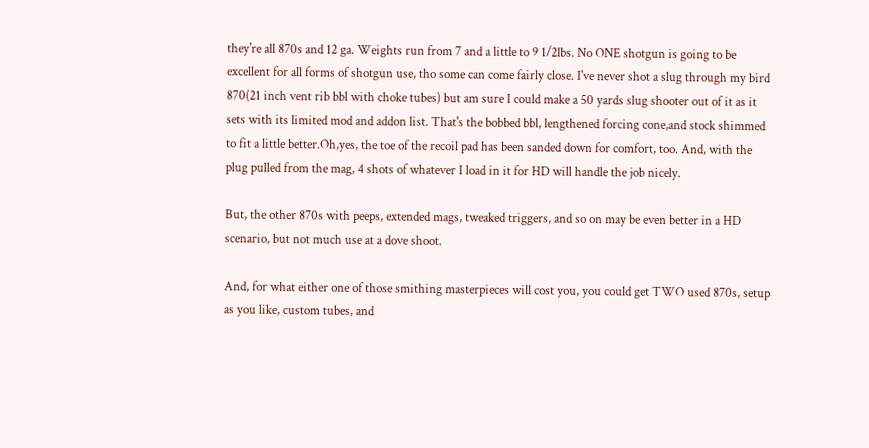they're all 870s and 12 ga. Weights run from 7 and a little to 9 1/2lbs. No ONE shotgun is going to be excellent for all forms of shotgun use, tho some can come fairly close. I've never shot a slug through my bird 870(21 inch vent rib bbl with choke tubes) but am sure I could make a 50 yards slug shooter out of it as it sets with its limited mod and addon list. That's the bobbed bbl, lengthened forcing cone,and stock shimmed to fit a little better.Oh,yes, the toe of the recoil pad has been sanded down for comfort, too. And, with the plug pulled from the mag, 4 shots of whatever I load in it for HD will handle the job nicely.

But, the other 870s with peeps, extended mags, tweaked triggers, and so on may be even better in a HD scenario, but not much use at a dove shoot.

And, for what either one of those smithing masterpieces will cost you, you could get TWO used 870s, setup as you like, custom tubes, and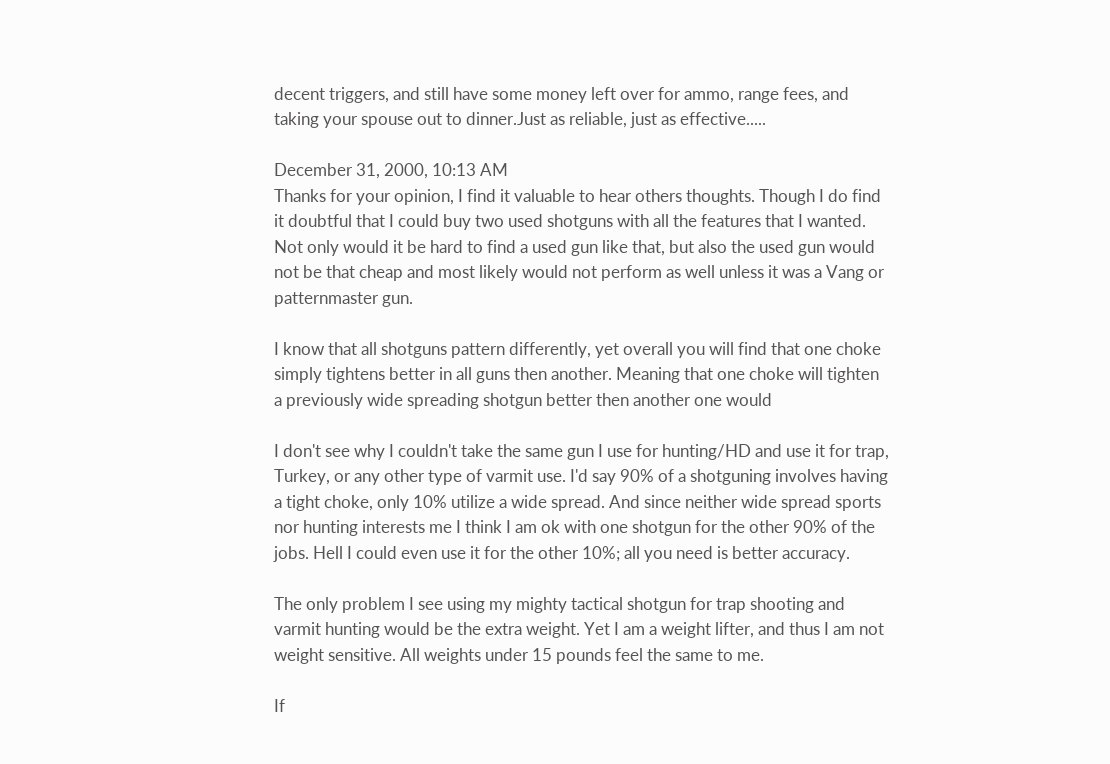decent triggers, and still have some money left over for ammo, range fees, and taking your spouse out to dinner.Just as reliable, just as effective.....

December 31, 2000, 10:13 AM
Thanks for your opinion, I find it valuable to hear others thoughts. Though I do find it doubtful that I could buy two used shotguns with all the features that I wanted. Not only would it be hard to find a used gun like that, but also the used gun would not be that cheap and most likely would not perform as well unless it was a Vang or patternmaster gun.

I know that all shotguns pattern differently, yet overall you will find that one choke simply tightens better in all guns then another. Meaning that one choke will tighten a previously wide spreading shotgun better then another one would

I don't see why I couldn't take the same gun I use for hunting/HD and use it for trap, Turkey, or any other type of varmit use. I'd say 90% of a shotguning involves having a tight choke, only 10% utilize a wide spread. And since neither wide spread sports nor hunting interests me I think I am ok with one shotgun for the other 90% of the jobs. Hell I could even use it for the other 10%; all you need is better accuracy.

The only problem I see using my mighty tactical shotgun for trap shooting and varmit hunting would be the extra weight. Yet I am a weight lifter, and thus I am not weight sensitive. All weights under 15 pounds feel the same to me.

If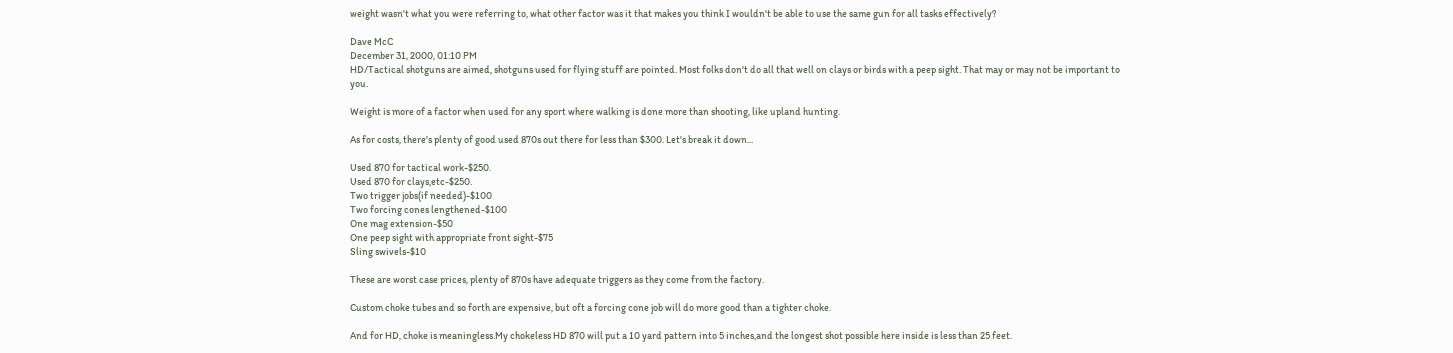weight wasn't what you were referring to, what other factor was it that makes you think I wouldn't be able to use the same gun for all tasks effectively?

Dave McC
December 31, 2000, 01:10 PM
HD/Tactical shotguns are aimed, shotguns used for flying stuff are pointed. Most folks don't do all that well on clays or birds with a peep sight. That may or may not be important to you.

Weight is more of a factor when used for any sport where walking is done more than shooting, like upland hunting.

As for costs, there's plenty of good used 870s out there for less than $300. Let's break it down...

Used 870 for tactical work-$250.
Used 870 for clays,etc-$250.
Two trigger jobs(if needed)-$100
Two forcing cones lengthened-$100
One mag extension-$50
One peep sight with appropriate front sight-$75
Sling swivels-$10

These are worst case prices, plenty of 870s have adequate triggers as they come from the factory.

Custom choke tubes and so forth are expensive, but oft a forcing cone job will do more good than a tighter choke.

And for HD, choke is meaningless.My chokeless HD 870 will put a 10 yard pattern into 5 inches,and the longest shot possible here inside is less than 25 feet.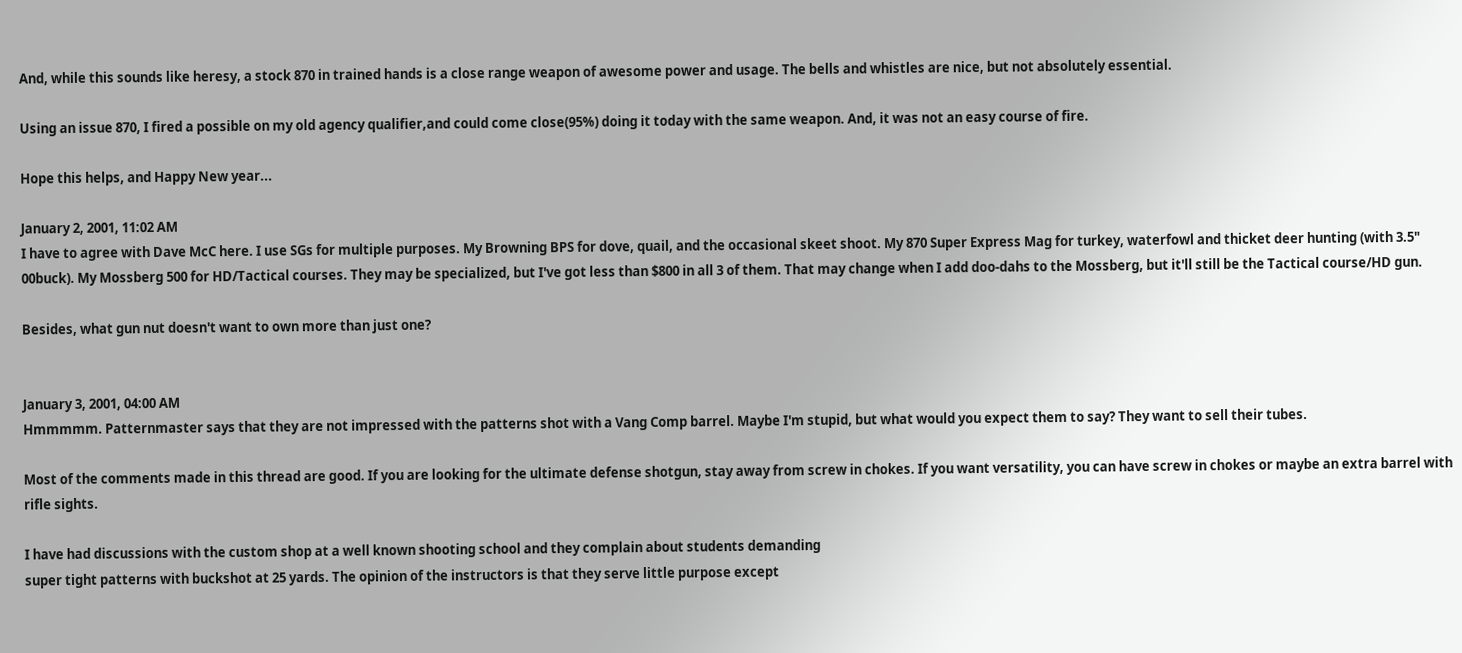And, while this sounds like heresy, a stock 870 in trained hands is a close range weapon of awesome power and usage. The bells and whistles are nice, but not absolutely essential.

Using an issue 870, I fired a possible on my old agency qualifier,and could come close(95%) doing it today with the same weapon. And, it was not an easy course of fire.

Hope this helps, and Happy New year...

January 2, 2001, 11:02 AM
I have to agree with Dave McC here. I use SGs for multiple purposes. My Browning BPS for dove, quail, and the occasional skeet shoot. My 870 Super Express Mag for turkey, waterfowl and thicket deer hunting (with 3.5" 00buck). My Mossberg 500 for HD/Tactical courses. They may be specialized, but I've got less than $800 in all 3 of them. That may change when I add doo-dahs to the Mossberg, but it'll still be the Tactical course/HD gun.

Besides, what gun nut doesn't want to own more than just one?


January 3, 2001, 04:00 AM
Hmmmmm. Patternmaster says that they are not impressed with the patterns shot with a Vang Comp barrel. Maybe I'm stupid, but what would you expect them to say? They want to sell their tubes.

Most of the comments made in this thread are good. If you are looking for the ultimate defense shotgun, stay away from screw in chokes. If you want versatility, you can have screw in chokes or maybe an extra barrel with rifle sights.

I have had discussions with the custom shop at a well known shooting school and they complain about students demanding
super tight patterns with buckshot at 25 yards. The opinion of the instructors is that they serve little purpose except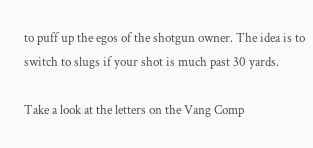to puff up the egos of the shotgun owner. The idea is to switch to slugs if your shot is much past 30 yards.

Take a look at the letters on the Vang Comp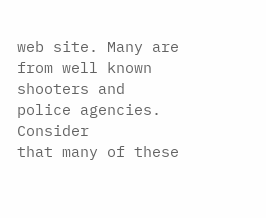web site. Many are from well known shooters and police agencies. Consider
that many of these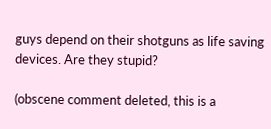guys depend on their shotguns as life saving devices. Are they stupid?

(obscene comment deleted, this is a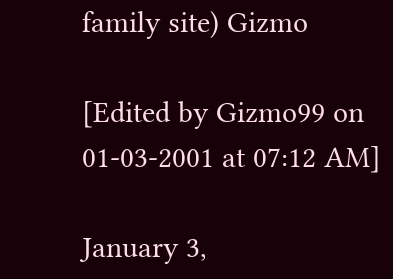family site) Gizmo

[Edited by Gizmo99 on 01-03-2001 at 07:12 AM]

January 3,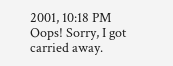2001, 10:18 PM
Oops! Sorry, I got carried away.